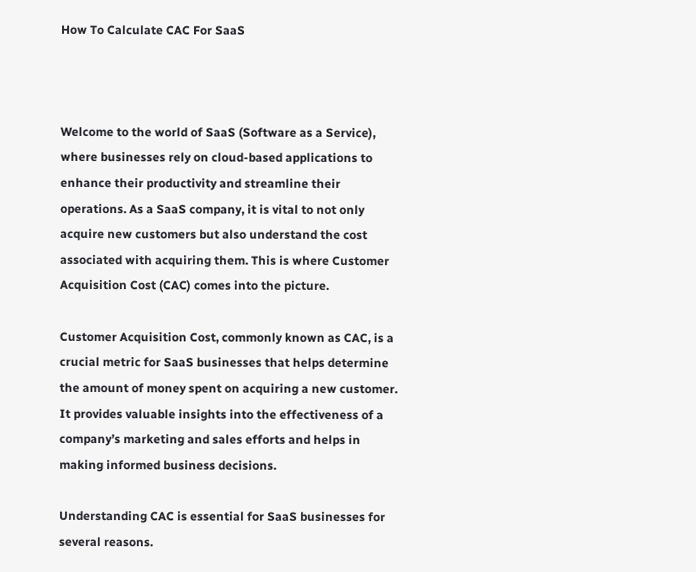How To Calculate CAC For SaaS



Welcome to the world of SaaS (Software as a Service), where businesses rely on cloud-based applications to enhance their productivity and streamline their operations. As a SaaS company, it is vital to not only acquire new customers but also understand the cost associated with acquiring them. This is where Customer Acquisition Cost (CAC) comes into the picture.

Customer Acquisition Cost, commonly known as CAC, is a crucial metric for SaaS businesses that helps determine the amount of money spent on acquiring a new customer. It provides valuable insights into the effectiveness of a company’s marketing and sales efforts and helps in making informed business decisions.

Understanding CAC is essential for SaaS businesses for several reasons.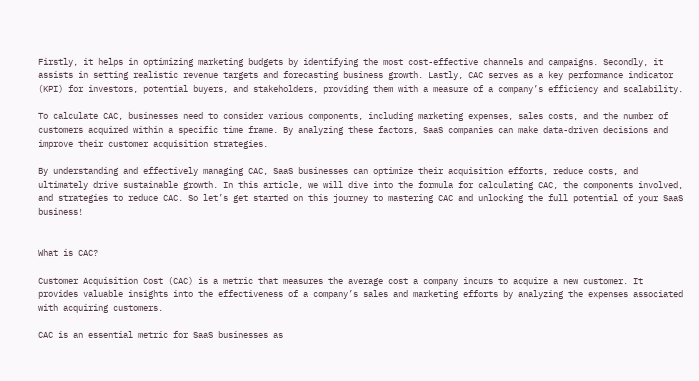Firstly, it helps in optimizing marketing budgets by identifying the most cost-effective channels and campaigns. Secondly, it assists in setting realistic revenue targets and forecasting business growth. Lastly, CAC serves as a key performance indicator (KPI) for investors, potential buyers, and stakeholders, providing them with a measure of a company’s efficiency and scalability.

To calculate CAC, businesses need to consider various components, including marketing expenses, sales costs, and the number of customers acquired within a specific time frame. By analyzing these factors, SaaS companies can make data-driven decisions and improve their customer acquisition strategies.

By understanding and effectively managing CAC, SaaS businesses can optimize their acquisition efforts, reduce costs, and ultimately drive sustainable growth. In this article, we will dive into the formula for calculating CAC, the components involved, and strategies to reduce CAC. So let’s get started on this journey to mastering CAC and unlocking the full potential of your SaaS business!


What is CAC?

Customer Acquisition Cost (CAC) is a metric that measures the average cost a company incurs to acquire a new customer. It provides valuable insights into the effectiveness of a company’s sales and marketing efforts by analyzing the expenses associated with acquiring customers.

CAC is an essential metric for SaaS businesses as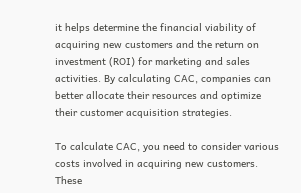it helps determine the financial viability of acquiring new customers and the return on investment (ROI) for marketing and sales activities. By calculating CAC, companies can better allocate their resources and optimize their customer acquisition strategies.

To calculate CAC, you need to consider various costs involved in acquiring new customers. These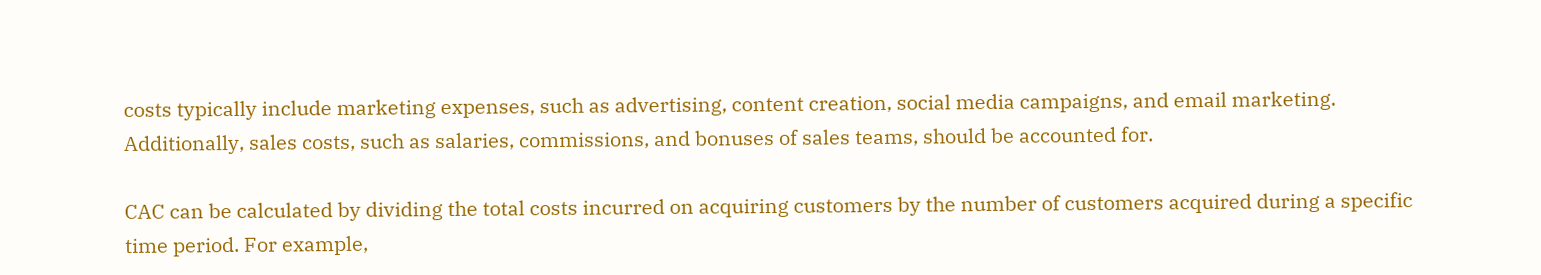costs typically include marketing expenses, such as advertising, content creation, social media campaigns, and email marketing. Additionally, sales costs, such as salaries, commissions, and bonuses of sales teams, should be accounted for.

CAC can be calculated by dividing the total costs incurred on acquiring customers by the number of customers acquired during a specific time period. For example,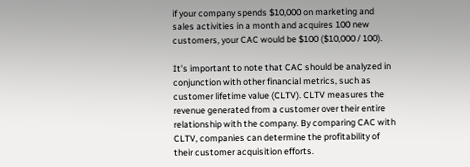if your company spends $10,000 on marketing and sales activities in a month and acquires 100 new customers, your CAC would be $100 ($10,000 / 100).

It’s important to note that CAC should be analyzed in conjunction with other financial metrics, such as customer lifetime value (CLTV). CLTV measures the revenue generated from a customer over their entire relationship with the company. By comparing CAC with CLTV, companies can determine the profitability of their customer acquisition efforts.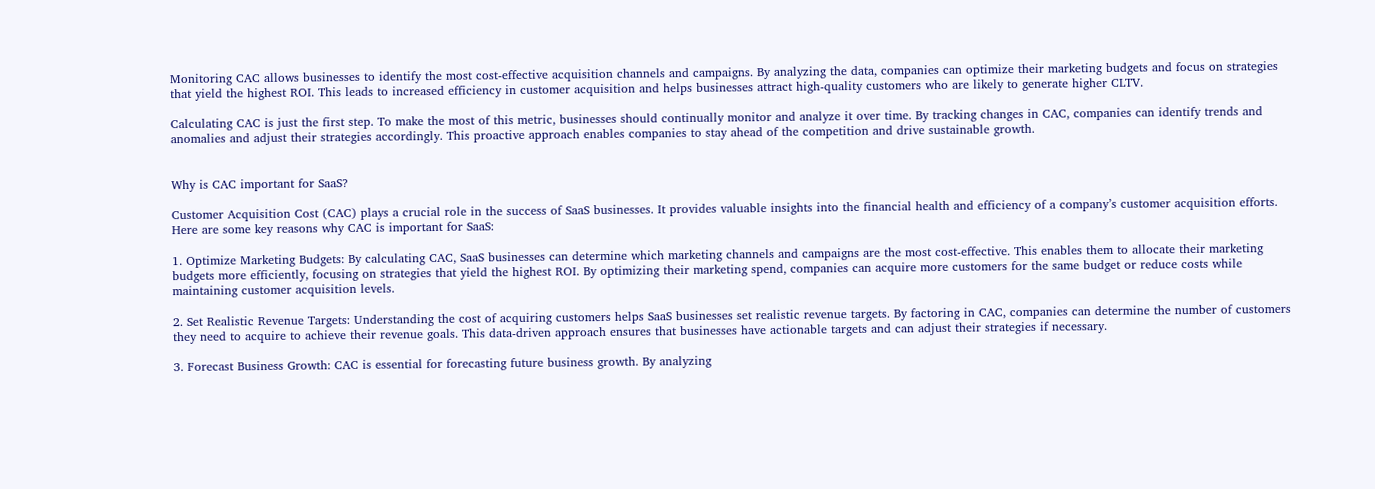Monitoring CAC allows businesses to identify the most cost-effective acquisition channels and campaigns. By analyzing the data, companies can optimize their marketing budgets and focus on strategies that yield the highest ROI. This leads to increased efficiency in customer acquisition and helps businesses attract high-quality customers who are likely to generate higher CLTV.

Calculating CAC is just the first step. To make the most of this metric, businesses should continually monitor and analyze it over time. By tracking changes in CAC, companies can identify trends and anomalies and adjust their strategies accordingly. This proactive approach enables companies to stay ahead of the competition and drive sustainable growth.


Why is CAC important for SaaS?

Customer Acquisition Cost (CAC) plays a crucial role in the success of SaaS businesses. It provides valuable insights into the financial health and efficiency of a company’s customer acquisition efforts. Here are some key reasons why CAC is important for SaaS:

1. Optimize Marketing Budgets: By calculating CAC, SaaS businesses can determine which marketing channels and campaigns are the most cost-effective. This enables them to allocate their marketing budgets more efficiently, focusing on strategies that yield the highest ROI. By optimizing their marketing spend, companies can acquire more customers for the same budget or reduce costs while maintaining customer acquisition levels.

2. Set Realistic Revenue Targets: Understanding the cost of acquiring customers helps SaaS businesses set realistic revenue targets. By factoring in CAC, companies can determine the number of customers they need to acquire to achieve their revenue goals. This data-driven approach ensures that businesses have actionable targets and can adjust their strategies if necessary.

3. Forecast Business Growth: CAC is essential for forecasting future business growth. By analyzing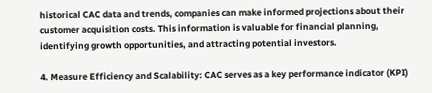historical CAC data and trends, companies can make informed projections about their customer acquisition costs. This information is valuable for financial planning, identifying growth opportunities, and attracting potential investors.

4. Measure Efficiency and Scalability: CAC serves as a key performance indicator (KPI)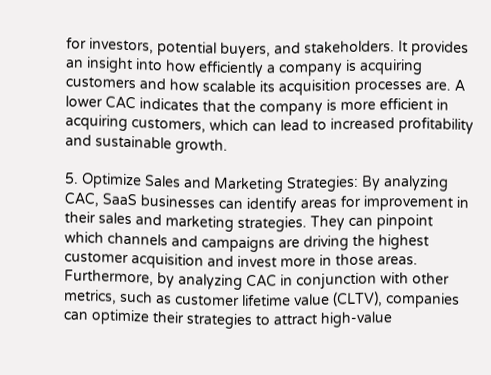for investors, potential buyers, and stakeholders. It provides an insight into how efficiently a company is acquiring customers and how scalable its acquisition processes are. A lower CAC indicates that the company is more efficient in acquiring customers, which can lead to increased profitability and sustainable growth.

5. Optimize Sales and Marketing Strategies: By analyzing CAC, SaaS businesses can identify areas for improvement in their sales and marketing strategies. They can pinpoint which channels and campaigns are driving the highest customer acquisition and invest more in those areas. Furthermore, by analyzing CAC in conjunction with other metrics, such as customer lifetime value (CLTV), companies can optimize their strategies to attract high-value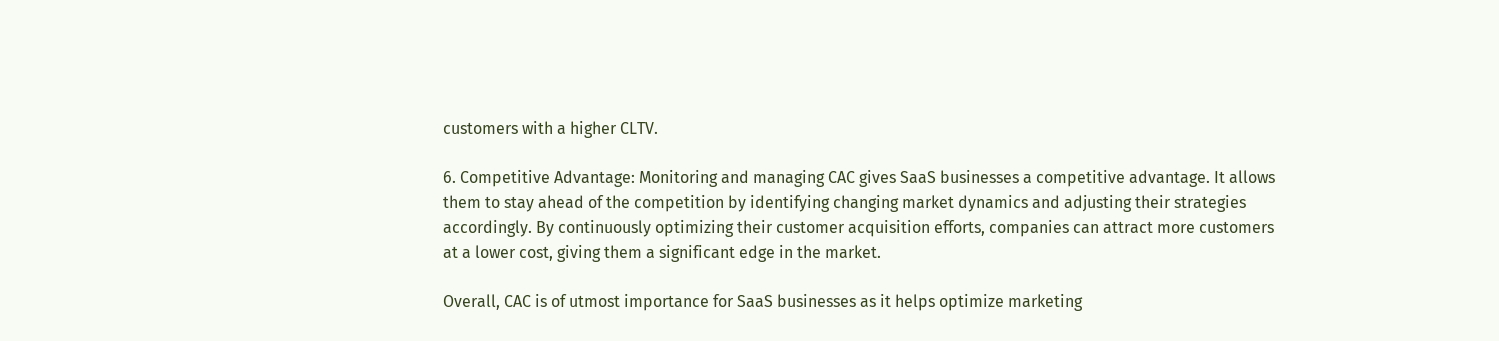customers with a higher CLTV.

6. Competitive Advantage: Monitoring and managing CAC gives SaaS businesses a competitive advantage. It allows them to stay ahead of the competition by identifying changing market dynamics and adjusting their strategies accordingly. By continuously optimizing their customer acquisition efforts, companies can attract more customers at a lower cost, giving them a significant edge in the market.

Overall, CAC is of utmost importance for SaaS businesses as it helps optimize marketing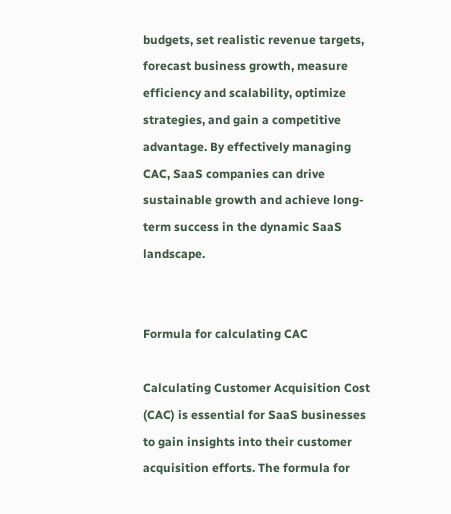budgets, set realistic revenue targets, forecast business growth, measure efficiency and scalability, optimize strategies, and gain a competitive advantage. By effectively managing CAC, SaaS companies can drive sustainable growth and achieve long-term success in the dynamic SaaS landscape.


Formula for calculating CAC

Calculating Customer Acquisition Cost (CAC) is essential for SaaS businesses to gain insights into their customer acquisition efforts. The formula for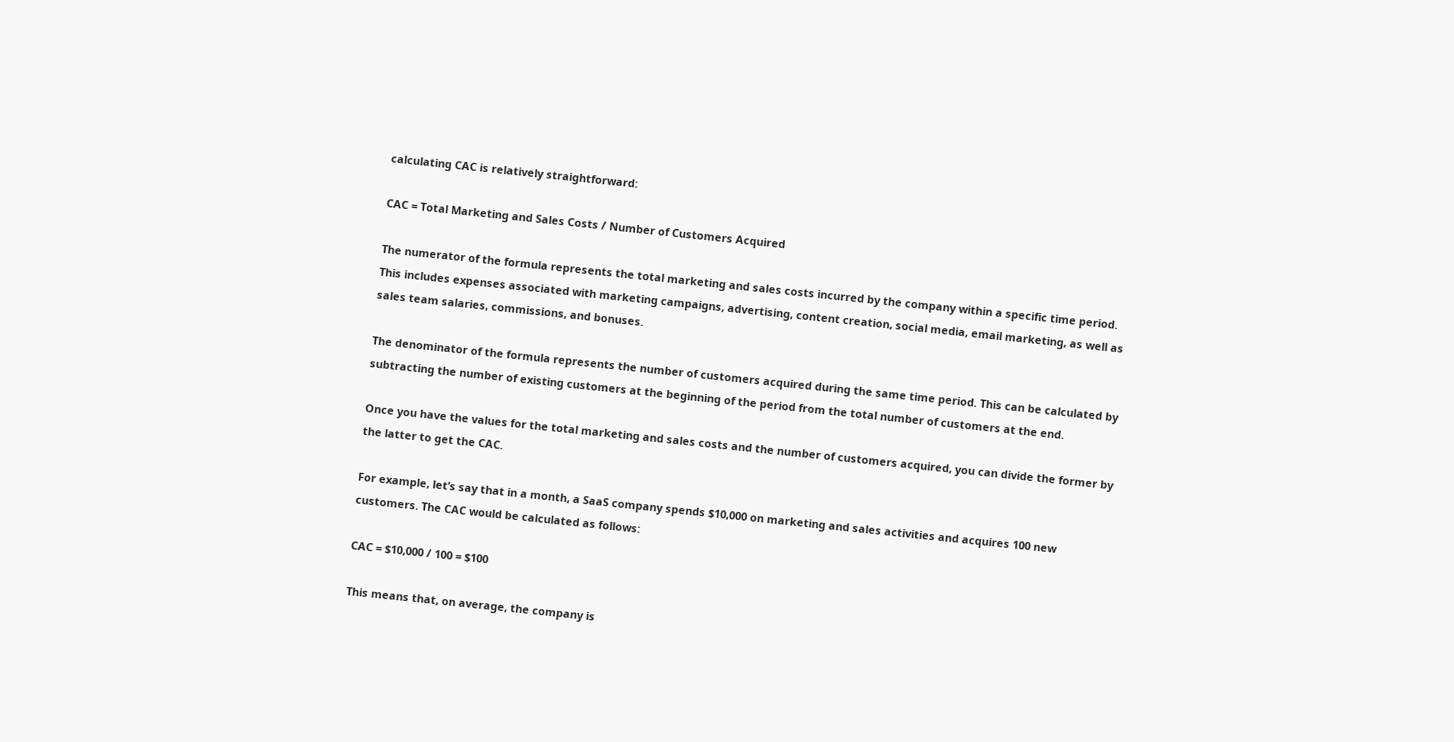calculating CAC is relatively straightforward:

CAC = Total Marketing and Sales Costs / Number of Customers Acquired

The numerator of the formula represents the total marketing and sales costs incurred by the company within a specific time period. This includes expenses associated with marketing campaigns, advertising, content creation, social media, email marketing, as well as sales team salaries, commissions, and bonuses.

The denominator of the formula represents the number of customers acquired during the same time period. This can be calculated by subtracting the number of existing customers at the beginning of the period from the total number of customers at the end.

Once you have the values for the total marketing and sales costs and the number of customers acquired, you can divide the former by the latter to get the CAC.

For example, let’s say that in a month, a SaaS company spends $10,000 on marketing and sales activities and acquires 100 new customers. The CAC would be calculated as follows:

CAC = $10,000 / 100 = $100

This means that, on average, the company is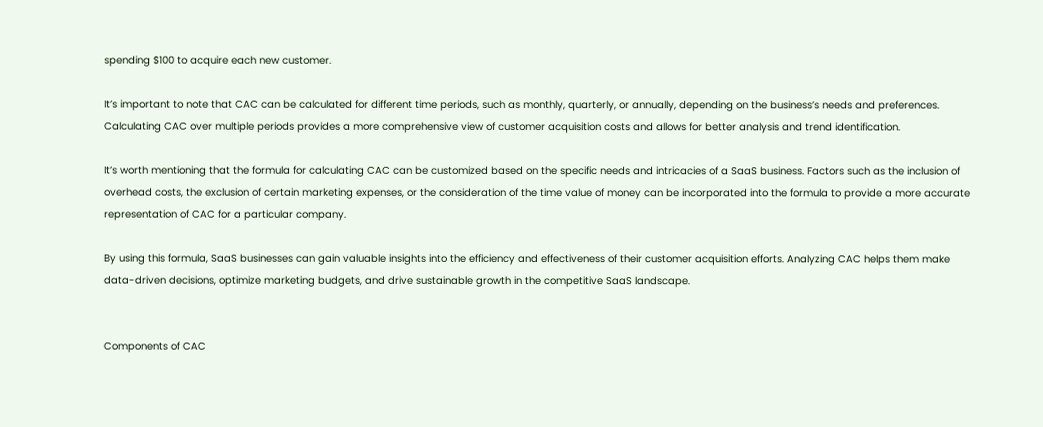spending $100 to acquire each new customer.

It’s important to note that CAC can be calculated for different time periods, such as monthly, quarterly, or annually, depending on the business’s needs and preferences. Calculating CAC over multiple periods provides a more comprehensive view of customer acquisition costs and allows for better analysis and trend identification.

It’s worth mentioning that the formula for calculating CAC can be customized based on the specific needs and intricacies of a SaaS business. Factors such as the inclusion of overhead costs, the exclusion of certain marketing expenses, or the consideration of the time value of money can be incorporated into the formula to provide a more accurate representation of CAC for a particular company.

By using this formula, SaaS businesses can gain valuable insights into the efficiency and effectiveness of their customer acquisition efforts. Analyzing CAC helps them make data-driven decisions, optimize marketing budgets, and drive sustainable growth in the competitive SaaS landscape.


Components of CAC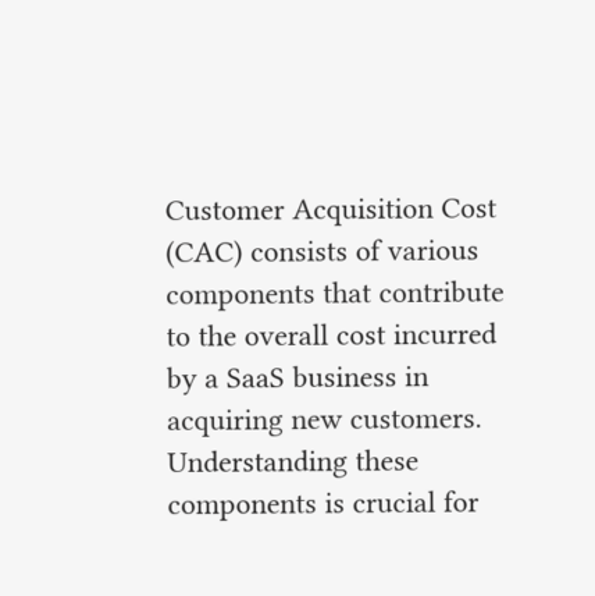Customer Acquisition Cost (CAC) consists of various components that contribute to the overall cost incurred by a SaaS business in acquiring new customers. Understanding these components is crucial for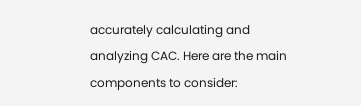accurately calculating and analyzing CAC. Here are the main components to consider: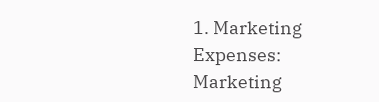1. Marketing Expenses: Marketing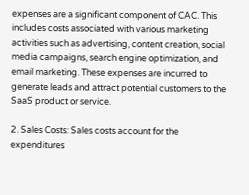expenses are a significant component of CAC. This includes costs associated with various marketing activities such as advertising, content creation, social media campaigns, search engine optimization, and email marketing. These expenses are incurred to generate leads and attract potential customers to the SaaS product or service.

2. Sales Costs: Sales costs account for the expenditures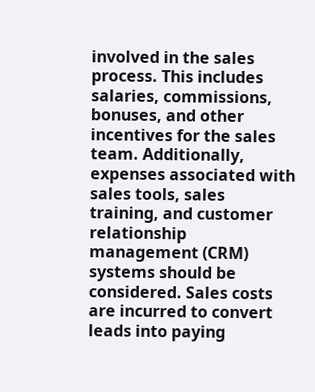involved in the sales process. This includes salaries, commissions, bonuses, and other incentives for the sales team. Additionally, expenses associated with sales tools, sales training, and customer relationship management (CRM) systems should be considered. Sales costs are incurred to convert leads into paying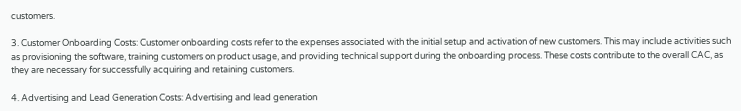customers.

3. Customer Onboarding Costs: Customer onboarding costs refer to the expenses associated with the initial setup and activation of new customers. This may include activities such as provisioning the software, training customers on product usage, and providing technical support during the onboarding process. These costs contribute to the overall CAC, as they are necessary for successfully acquiring and retaining customers.

4. Advertising and Lead Generation Costs: Advertising and lead generation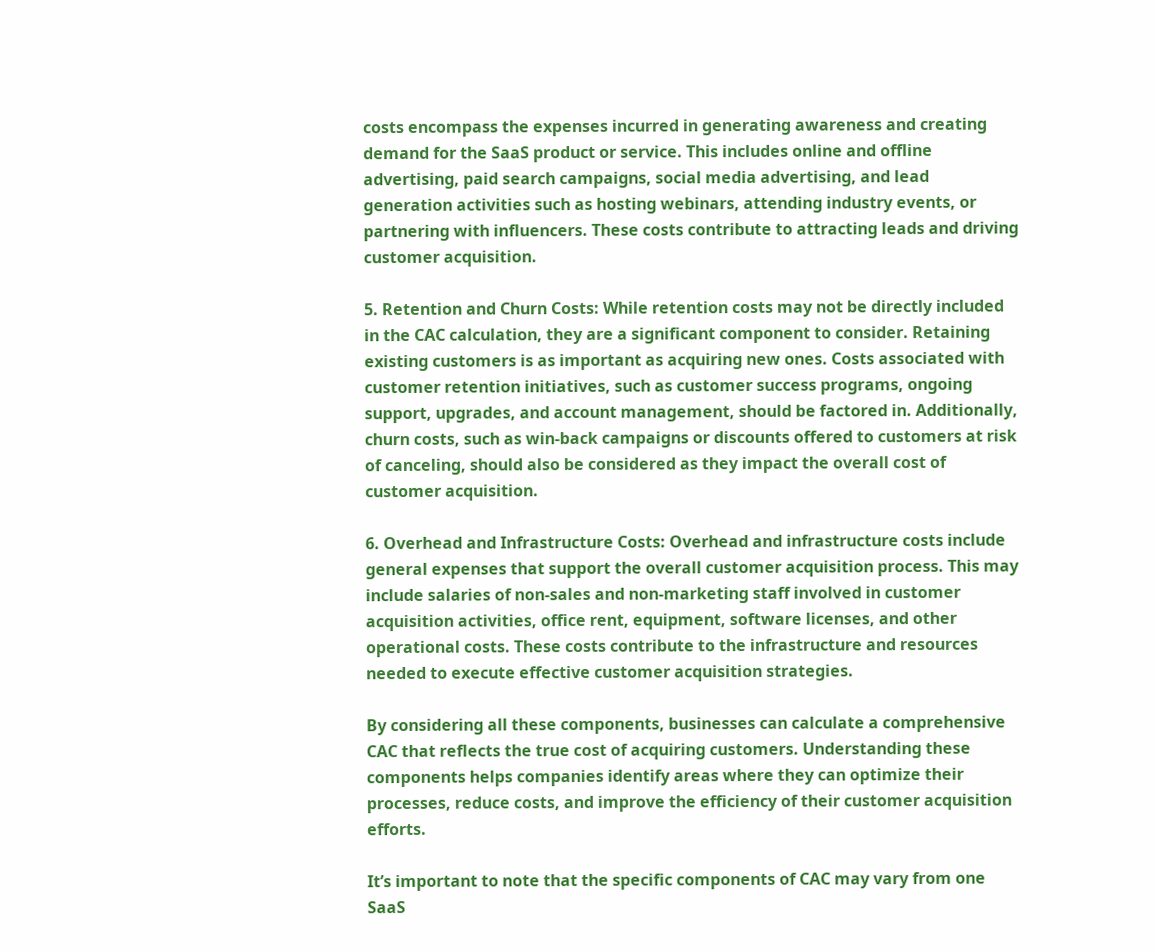costs encompass the expenses incurred in generating awareness and creating demand for the SaaS product or service. This includes online and offline advertising, paid search campaigns, social media advertising, and lead generation activities such as hosting webinars, attending industry events, or partnering with influencers. These costs contribute to attracting leads and driving customer acquisition.

5. Retention and Churn Costs: While retention costs may not be directly included in the CAC calculation, they are a significant component to consider. Retaining existing customers is as important as acquiring new ones. Costs associated with customer retention initiatives, such as customer success programs, ongoing support, upgrades, and account management, should be factored in. Additionally, churn costs, such as win-back campaigns or discounts offered to customers at risk of canceling, should also be considered as they impact the overall cost of customer acquisition.

6. Overhead and Infrastructure Costs: Overhead and infrastructure costs include general expenses that support the overall customer acquisition process. This may include salaries of non-sales and non-marketing staff involved in customer acquisition activities, office rent, equipment, software licenses, and other operational costs. These costs contribute to the infrastructure and resources needed to execute effective customer acquisition strategies.

By considering all these components, businesses can calculate a comprehensive CAC that reflects the true cost of acquiring customers. Understanding these components helps companies identify areas where they can optimize their processes, reduce costs, and improve the efficiency of their customer acquisition efforts.

It’s important to note that the specific components of CAC may vary from one SaaS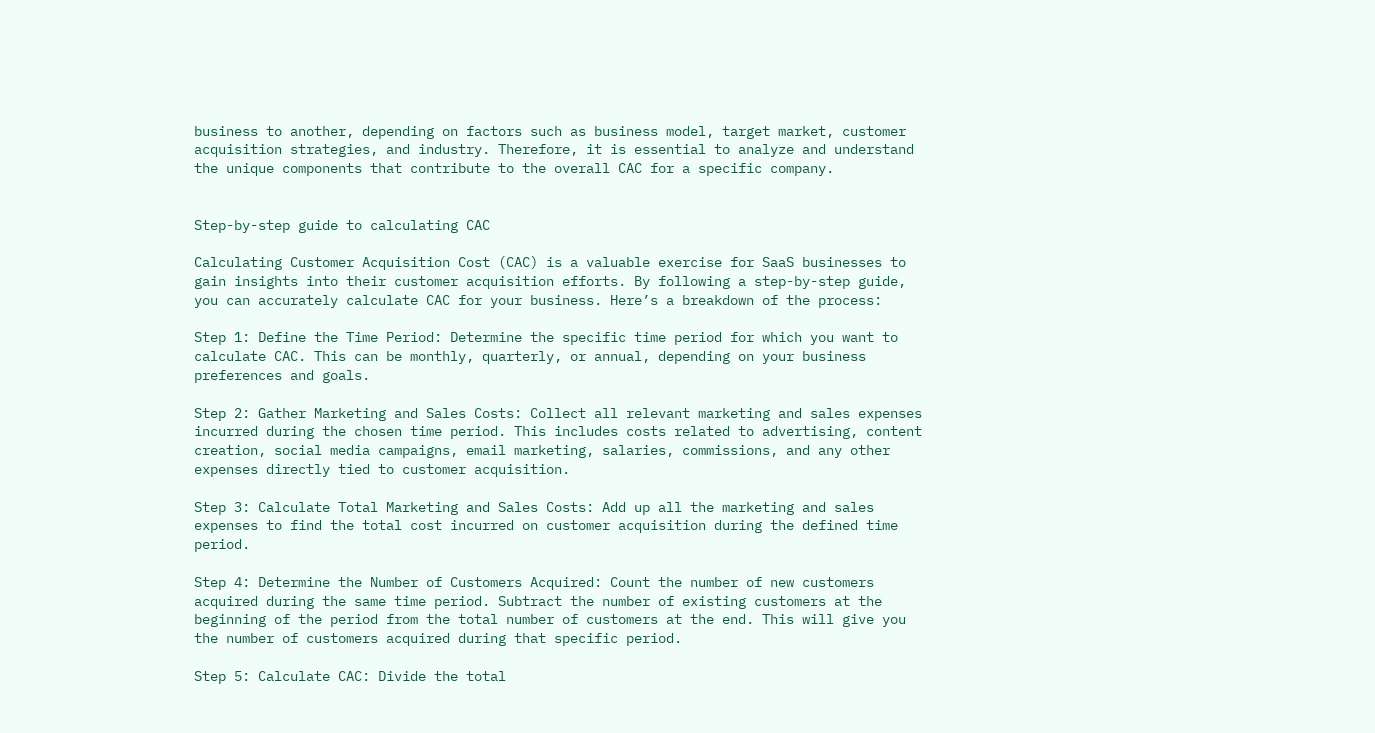business to another, depending on factors such as business model, target market, customer acquisition strategies, and industry. Therefore, it is essential to analyze and understand the unique components that contribute to the overall CAC for a specific company.


Step-by-step guide to calculating CAC

Calculating Customer Acquisition Cost (CAC) is a valuable exercise for SaaS businesses to gain insights into their customer acquisition efforts. By following a step-by-step guide, you can accurately calculate CAC for your business. Here’s a breakdown of the process:

Step 1: Define the Time Period: Determine the specific time period for which you want to calculate CAC. This can be monthly, quarterly, or annual, depending on your business preferences and goals.

Step 2: Gather Marketing and Sales Costs: Collect all relevant marketing and sales expenses incurred during the chosen time period. This includes costs related to advertising, content creation, social media campaigns, email marketing, salaries, commissions, and any other expenses directly tied to customer acquisition.

Step 3: Calculate Total Marketing and Sales Costs: Add up all the marketing and sales expenses to find the total cost incurred on customer acquisition during the defined time period.

Step 4: Determine the Number of Customers Acquired: Count the number of new customers acquired during the same time period. Subtract the number of existing customers at the beginning of the period from the total number of customers at the end. This will give you the number of customers acquired during that specific period.

Step 5: Calculate CAC: Divide the total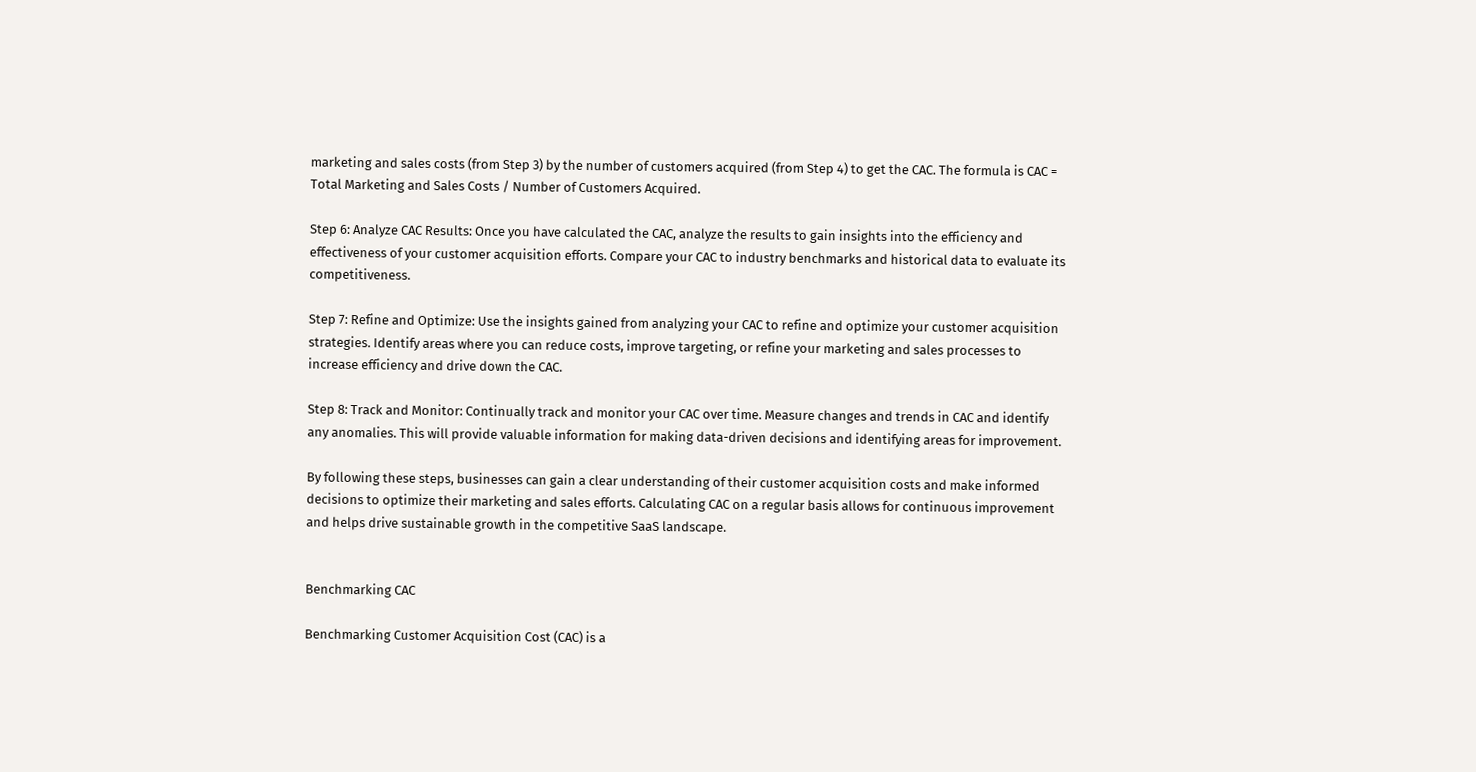marketing and sales costs (from Step 3) by the number of customers acquired (from Step 4) to get the CAC. The formula is CAC = Total Marketing and Sales Costs / Number of Customers Acquired.

Step 6: Analyze CAC Results: Once you have calculated the CAC, analyze the results to gain insights into the efficiency and effectiveness of your customer acquisition efforts. Compare your CAC to industry benchmarks and historical data to evaluate its competitiveness.

Step 7: Refine and Optimize: Use the insights gained from analyzing your CAC to refine and optimize your customer acquisition strategies. Identify areas where you can reduce costs, improve targeting, or refine your marketing and sales processes to increase efficiency and drive down the CAC.

Step 8: Track and Monitor: Continually track and monitor your CAC over time. Measure changes and trends in CAC and identify any anomalies. This will provide valuable information for making data-driven decisions and identifying areas for improvement.

By following these steps, businesses can gain a clear understanding of their customer acquisition costs and make informed decisions to optimize their marketing and sales efforts. Calculating CAC on a regular basis allows for continuous improvement and helps drive sustainable growth in the competitive SaaS landscape.


Benchmarking CAC

Benchmarking Customer Acquisition Cost (CAC) is a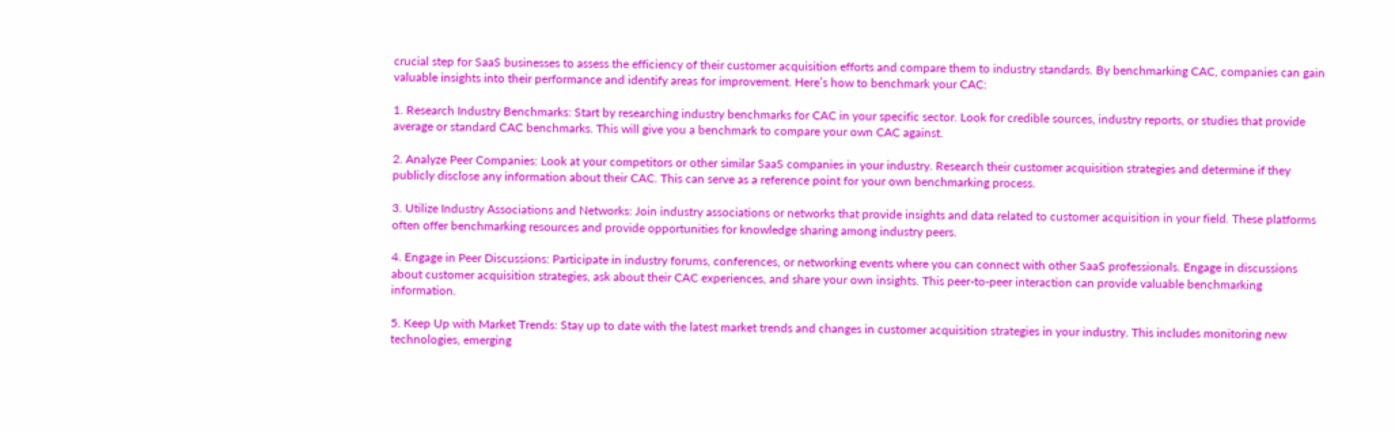crucial step for SaaS businesses to assess the efficiency of their customer acquisition efforts and compare them to industry standards. By benchmarking CAC, companies can gain valuable insights into their performance and identify areas for improvement. Here’s how to benchmark your CAC:

1. Research Industry Benchmarks: Start by researching industry benchmarks for CAC in your specific sector. Look for credible sources, industry reports, or studies that provide average or standard CAC benchmarks. This will give you a benchmark to compare your own CAC against.

2. Analyze Peer Companies: Look at your competitors or other similar SaaS companies in your industry. Research their customer acquisition strategies and determine if they publicly disclose any information about their CAC. This can serve as a reference point for your own benchmarking process.

3. Utilize Industry Associations and Networks: Join industry associations or networks that provide insights and data related to customer acquisition in your field. These platforms often offer benchmarking resources and provide opportunities for knowledge sharing among industry peers.

4. Engage in Peer Discussions: Participate in industry forums, conferences, or networking events where you can connect with other SaaS professionals. Engage in discussions about customer acquisition strategies, ask about their CAC experiences, and share your own insights. This peer-to-peer interaction can provide valuable benchmarking information.

5. Keep Up with Market Trends: Stay up to date with the latest market trends and changes in customer acquisition strategies in your industry. This includes monitoring new technologies, emerging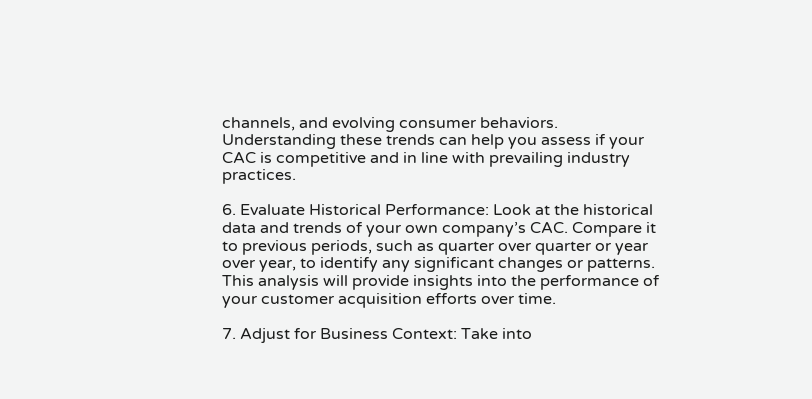channels, and evolving consumer behaviors. Understanding these trends can help you assess if your CAC is competitive and in line with prevailing industry practices.

6. Evaluate Historical Performance: Look at the historical data and trends of your own company’s CAC. Compare it to previous periods, such as quarter over quarter or year over year, to identify any significant changes or patterns. This analysis will provide insights into the performance of your customer acquisition efforts over time.

7. Adjust for Business Context: Take into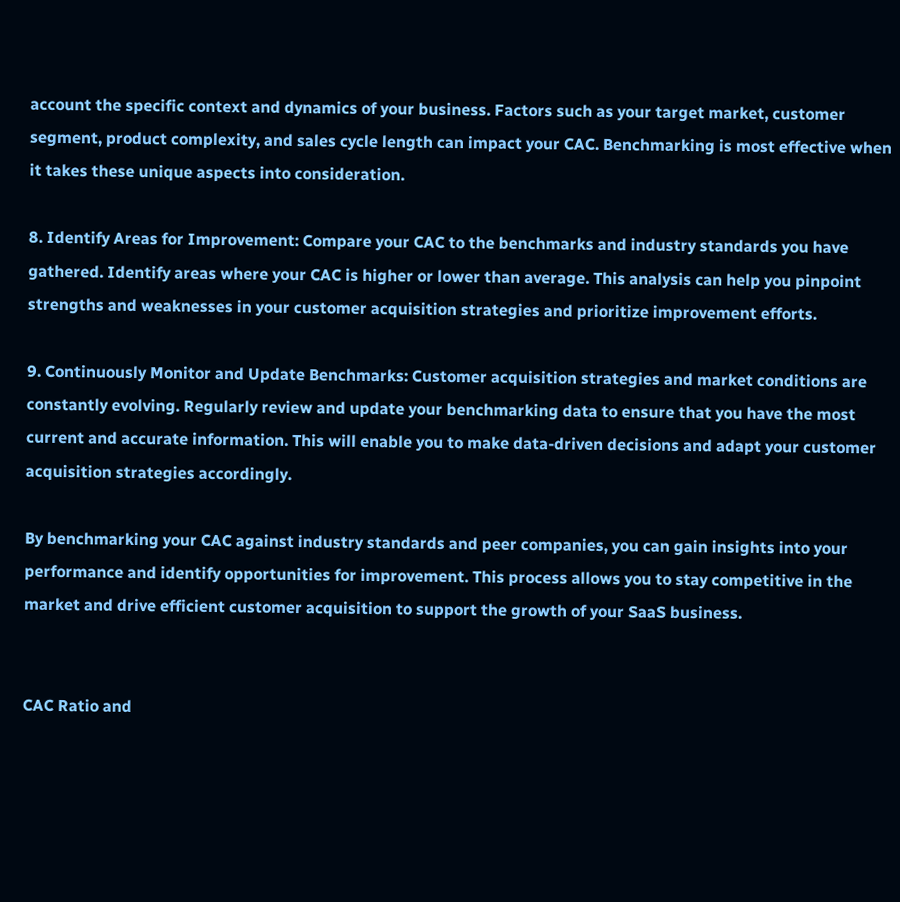account the specific context and dynamics of your business. Factors such as your target market, customer segment, product complexity, and sales cycle length can impact your CAC. Benchmarking is most effective when it takes these unique aspects into consideration.

8. Identify Areas for Improvement: Compare your CAC to the benchmarks and industry standards you have gathered. Identify areas where your CAC is higher or lower than average. This analysis can help you pinpoint strengths and weaknesses in your customer acquisition strategies and prioritize improvement efforts.

9. Continuously Monitor and Update Benchmarks: Customer acquisition strategies and market conditions are constantly evolving. Regularly review and update your benchmarking data to ensure that you have the most current and accurate information. This will enable you to make data-driven decisions and adapt your customer acquisition strategies accordingly.

By benchmarking your CAC against industry standards and peer companies, you can gain insights into your performance and identify opportunities for improvement. This process allows you to stay competitive in the market and drive efficient customer acquisition to support the growth of your SaaS business.


CAC Ratio and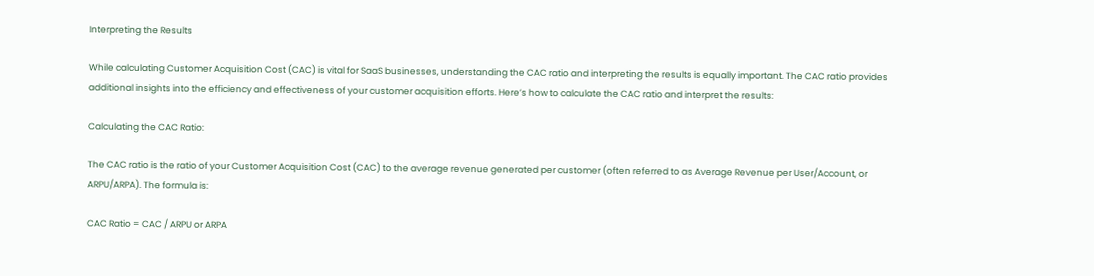Interpreting the Results

While calculating Customer Acquisition Cost (CAC) is vital for SaaS businesses, understanding the CAC ratio and interpreting the results is equally important. The CAC ratio provides additional insights into the efficiency and effectiveness of your customer acquisition efforts. Here’s how to calculate the CAC ratio and interpret the results:

Calculating the CAC Ratio:

The CAC ratio is the ratio of your Customer Acquisition Cost (CAC) to the average revenue generated per customer (often referred to as Average Revenue per User/Account, or ARPU/ARPA). The formula is:

CAC Ratio = CAC / ARPU or ARPA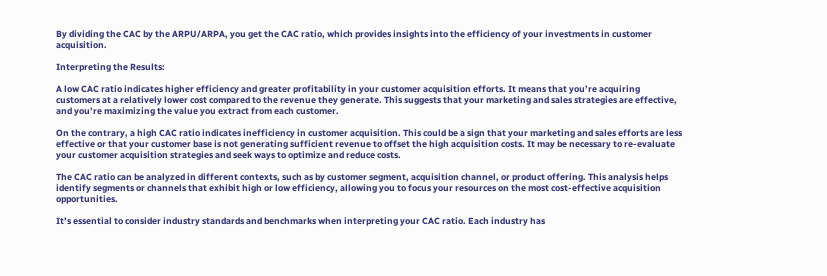By dividing the CAC by the ARPU/ARPA, you get the CAC ratio, which provides insights into the efficiency of your investments in customer acquisition.

Interpreting the Results:

A low CAC ratio indicates higher efficiency and greater profitability in your customer acquisition efforts. It means that you’re acquiring customers at a relatively lower cost compared to the revenue they generate. This suggests that your marketing and sales strategies are effective, and you’re maximizing the value you extract from each customer.

On the contrary, a high CAC ratio indicates inefficiency in customer acquisition. This could be a sign that your marketing and sales efforts are less effective or that your customer base is not generating sufficient revenue to offset the high acquisition costs. It may be necessary to re-evaluate your customer acquisition strategies and seek ways to optimize and reduce costs.

The CAC ratio can be analyzed in different contexts, such as by customer segment, acquisition channel, or product offering. This analysis helps identify segments or channels that exhibit high or low efficiency, allowing you to focus your resources on the most cost-effective acquisition opportunities.

It’s essential to consider industry standards and benchmarks when interpreting your CAC ratio. Each industry has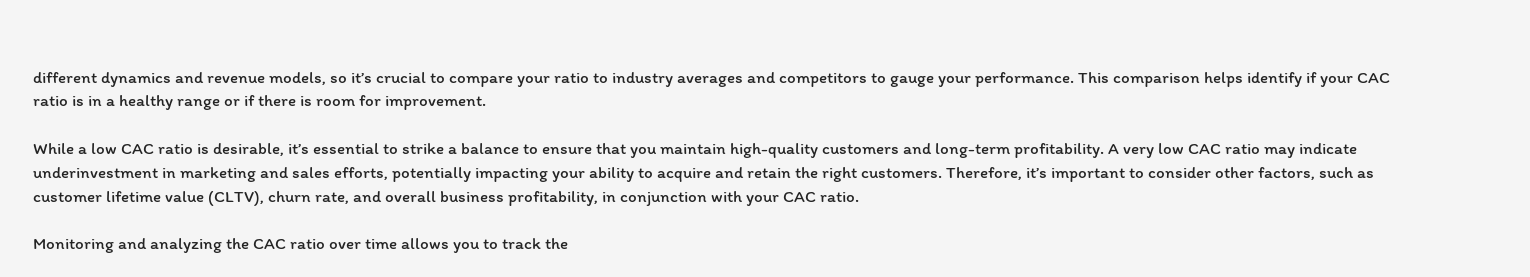different dynamics and revenue models, so it’s crucial to compare your ratio to industry averages and competitors to gauge your performance. This comparison helps identify if your CAC ratio is in a healthy range or if there is room for improvement.

While a low CAC ratio is desirable, it’s essential to strike a balance to ensure that you maintain high-quality customers and long-term profitability. A very low CAC ratio may indicate underinvestment in marketing and sales efforts, potentially impacting your ability to acquire and retain the right customers. Therefore, it’s important to consider other factors, such as customer lifetime value (CLTV), churn rate, and overall business profitability, in conjunction with your CAC ratio.

Monitoring and analyzing the CAC ratio over time allows you to track the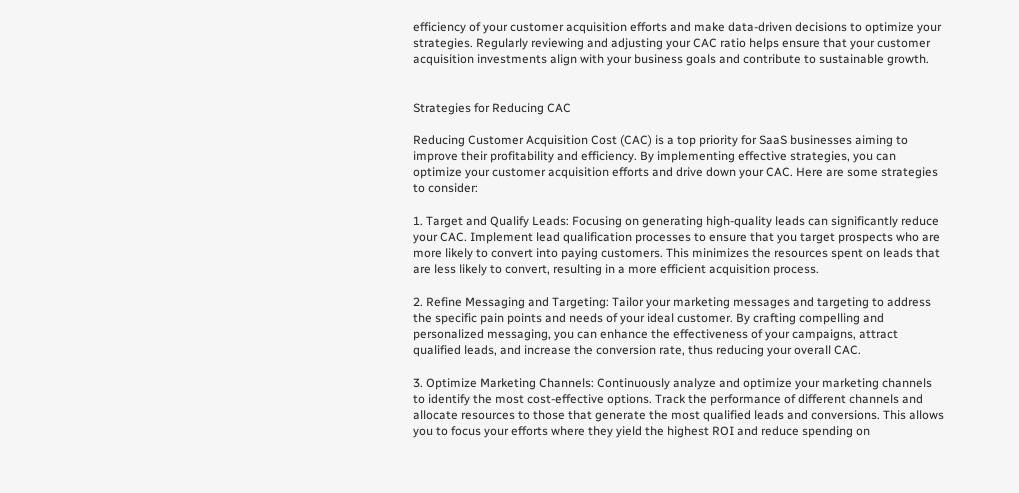efficiency of your customer acquisition efforts and make data-driven decisions to optimize your strategies. Regularly reviewing and adjusting your CAC ratio helps ensure that your customer acquisition investments align with your business goals and contribute to sustainable growth.


Strategies for Reducing CAC

Reducing Customer Acquisition Cost (CAC) is a top priority for SaaS businesses aiming to improve their profitability and efficiency. By implementing effective strategies, you can optimize your customer acquisition efforts and drive down your CAC. Here are some strategies to consider:

1. Target and Qualify Leads: Focusing on generating high-quality leads can significantly reduce your CAC. Implement lead qualification processes to ensure that you target prospects who are more likely to convert into paying customers. This minimizes the resources spent on leads that are less likely to convert, resulting in a more efficient acquisition process.

2. Refine Messaging and Targeting: Tailor your marketing messages and targeting to address the specific pain points and needs of your ideal customer. By crafting compelling and personalized messaging, you can enhance the effectiveness of your campaigns, attract qualified leads, and increase the conversion rate, thus reducing your overall CAC.

3. Optimize Marketing Channels: Continuously analyze and optimize your marketing channels to identify the most cost-effective options. Track the performance of different channels and allocate resources to those that generate the most qualified leads and conversions. This allows you to focus your efforts where they yield the highest ROI and reduce spending on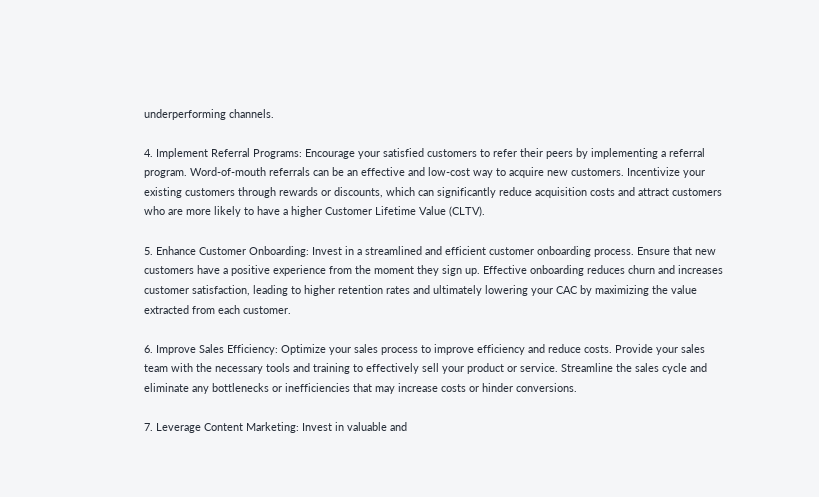underperforming channels.

4. Implement Referral Programs: Encourage your satisfied customers to refer their peers by implementing a referral program. Word-of-mouth referrals can be an effective and low-cost way to acquire new customers. Incentivize your existing customers through rewards or discounts, which can significantly reduce acquisition costs and attract customers who are more likely to have a higher Customer Lifetime Value (CLTV).

5. Enhance Customer Onboarding: Invest in a streamlined and efficient customer onboarding process. Ensure that new customers have a positive experience from the moment they sign up. Effective onboarding reduces churn and increases customer satisfaction, leading to higher retention rates and ultimately lowering your CAC by maximizing the value extracted from each customer.

6. Improve Sales Efficiency: Optimize your sales process to improve efficiency and reduce costs. Provide your sales team with the necessary tools and training to effectively sell your product or service. Streamline the sales cycle and eliminate any bottlenecks or inefficiencies that may increase costs or hinder conversions.

7. Leverage Content Marketing: Invest in valuable and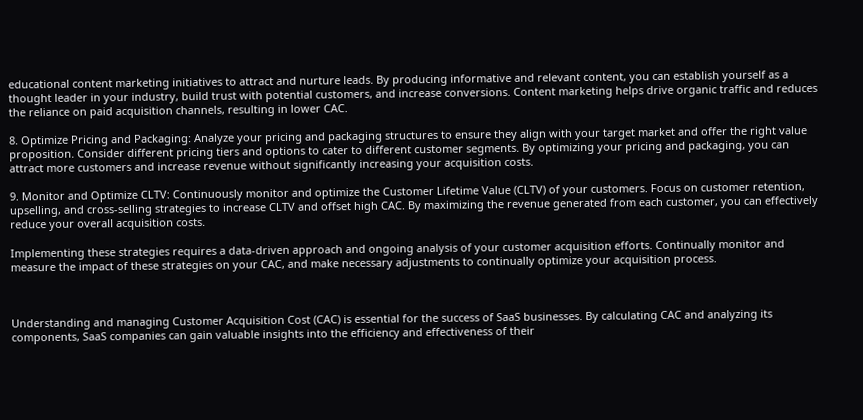educational content marketing initiatives to attract and nurture leads. By producing informative and relevant content, you can establish yourself as a thought leader in your industry, build trust with potential customers, and increase conversions. Content marketing helps drive organic traffic and reduces the reliance on paid acquisition channels, resulting in lower CAC.

8. Optimize Pricing and Packaging: Analyze your pricing and packaging structures to ensure they align with your target market and offer the right value proposition. Consider different pricing tiers and options to cater to different customer segments. By optimizing your pricing and packaging, you can attract more customers and increase revenue without significantly increasing your acquisition costs.

9. Monitor and Optimize CLTV: Continuously monitor and optimize the Customer Lifetime Value (CLTV) of your customers. Focus on customer retention, upselling, and cross-selling strategies to increase CLTV and offset high CAC. By maximizing the revenue generated from each customer, you can effectively reduce your overall acquisition costs.

Implementing these strategies requires a data-driven approach and ongoing analysis of your customer acquisition efforts. Continually monitor and measure the impact of these strategies on your CAC, and make necessary adjustments to continually optimize your acquisition process.



Understanding and managing Customer Acquisition Cost (CAC) is essential for the success of SaaS businesses. By calculating CAC and analyzing its components, SaaS companies can gain valuable insights into the efficiency and effectiveness of their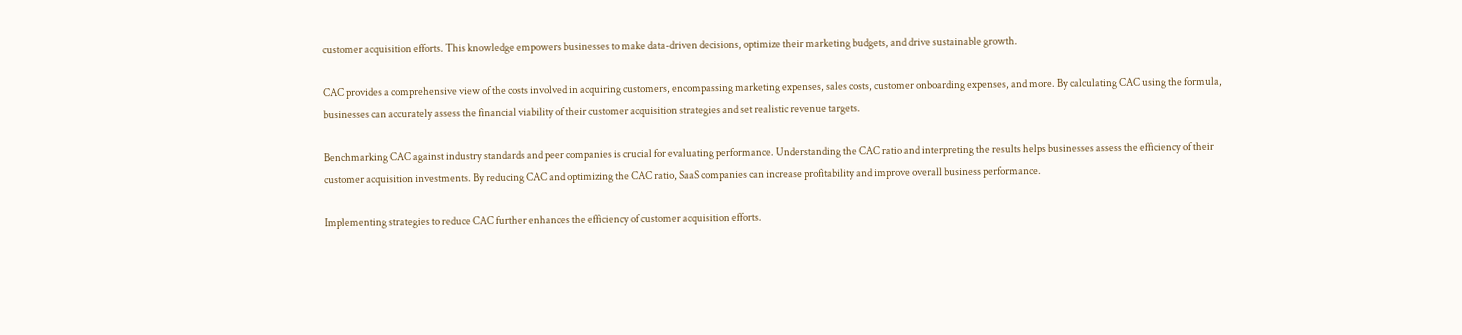customer acquisition efforts. This knowledge empowers businesses to make data-driven decisions, optimize their marketing budgets, and drive sustainable growth.

CAC provides a comprehensive view of the costs involved in acquiring customers, encompassing marketing expenses, sales costs, customer onboarding expenses, and more. By calculating CAC using the formula, businesses can accurately assess the financial viability of their customer acquisition strategies and set realistic revenue targets.

Benchmarking CAC against industry standards and peer companies is crucial for evaluating performance. Understanding the CAC ratio and interpreting the results helps businesses assess the efficiency of their customer acquisition investments. By reducing CAC and optimizing the CAC ratio, SaaS companies can increase profitability and improve overall business performance.

Implementing strategies to reduce CAC further enhances the efficiency of customer acquisition efforts.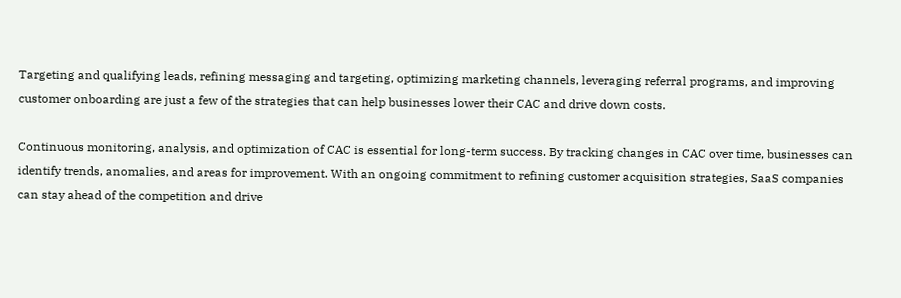Targeting and qualifying leads, refining messaging and targeting, optimizing marketing channels, leveraging referral programs, and improving customer onboarding are just a few of the strategies that can help businesses lower their CAC and drive down costs.

Continuous monitoring, analysis, and optimization of CAC is essential for long-term success. By tracking changes in CAC over time, businesses can identify trends, anomalies, and areas for improvement. With an ongoing commitment to refining customer acquisition strategies, SaaS companies can stay ahead of the competition and drive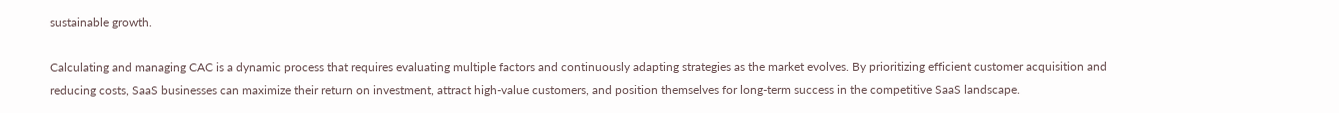sustainable growth.

Calculating and managing CAC is a dynamic process that requires evaluating multiple factors and continuously adapting strategies as the market evolves. By prioritizing efficient customer acquisition and reducing costs, SaaS businesses can maximize their return on investment, attract high-value customers, and position themselves for long-term success in the competitive SaaS landscape.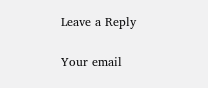Leave a Reply

Your email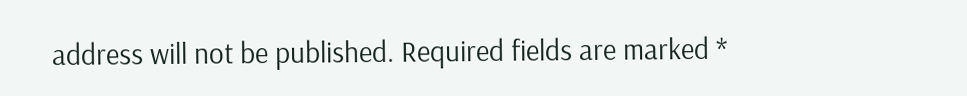address will not be published. Required fields are marked *